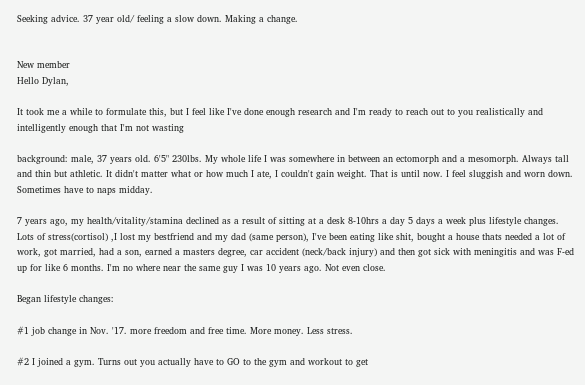Seeking advice. 37 year old/ feeling a slow down. Making a change.


New member
Hello Dylan,

It took me a while to formulate this, but I feel like I've done enough research and I'm ready to reach out to you realistically and intelligently enough that I'm not wasting

background: male, 37 years old. 6'5" 230lbs. My whole life I was somewhere in between an ectomorph and a mesomorph. Always tall and thin but athletic. It didn't matter what or how much I ate, I couldn't gain weight. That is until now. I feel sluggish and worn down. Sometimes have to naps midday.

7 years ago, my health/vitality/stamina declined as a result of sitting at a desk 8-10hrs a day 5 days a week plus lifestyle changes. Lots of stress(cortisol) ,I lost my bestfriend and my dad (same person), I've been eating like shit, bought a house thats needed a lot of work, got married, had a son, earned a masters degree, car accident (neck/back injury) and then got sick with meningitis and was F-ed up for like 6 months. I'm no where near the same guy I was 10 years ago. Not even close.

Began lifestyle changes:

#1 job change in Nov. '17. more freedom and free time. More money. Less stress.

#2 I joined a gym. Turns out you actually have to GO to the gym and workout to get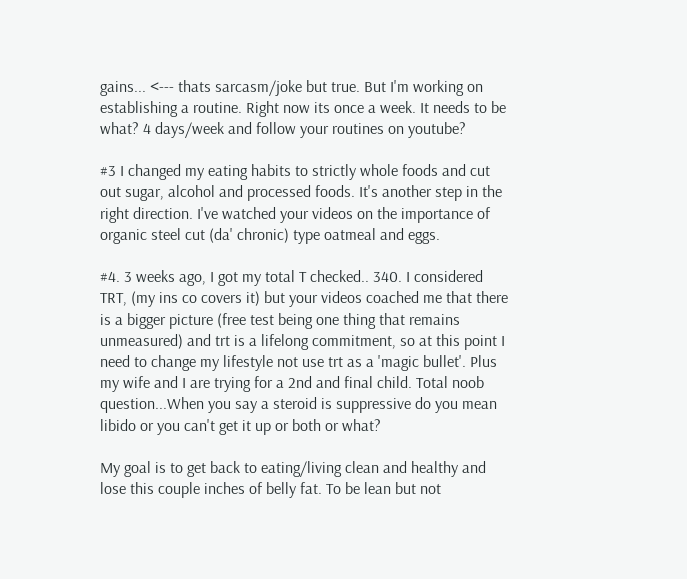gains... <--- thats sarcasm/joke but true. But I'm working on establishing a routine. Right now its once a week. It needs to be what? 4 days/week and follow your routines on youtube?

#3 I changed my eating habits to strictly whole foods and cut out sugar, alcohol and processed foods. It's another step in the right direction. I've watched your videos on the importance of organic steel cut (da' chronic) type oatmeal and eggs.

#4. 3 weeks ago, I got my total T checked.. 340. I considered TRT, (my ins co covers it) but your videos coached me that there is a bigger picture (free test being one thing that remains unmeasured) and trt is a lifelong commitment, so at this point I need to change my lifestyle not use trt as a 'magic bullet'. Plus my wife and I are trying for a 2nd and final child. Total noob question...When you say a steroid is suppressive do you mean libido or you can't get it up or both or what?

My goal is to get back to eating/living clean and healthy and lose this couple inches of belly fat. To be lean but not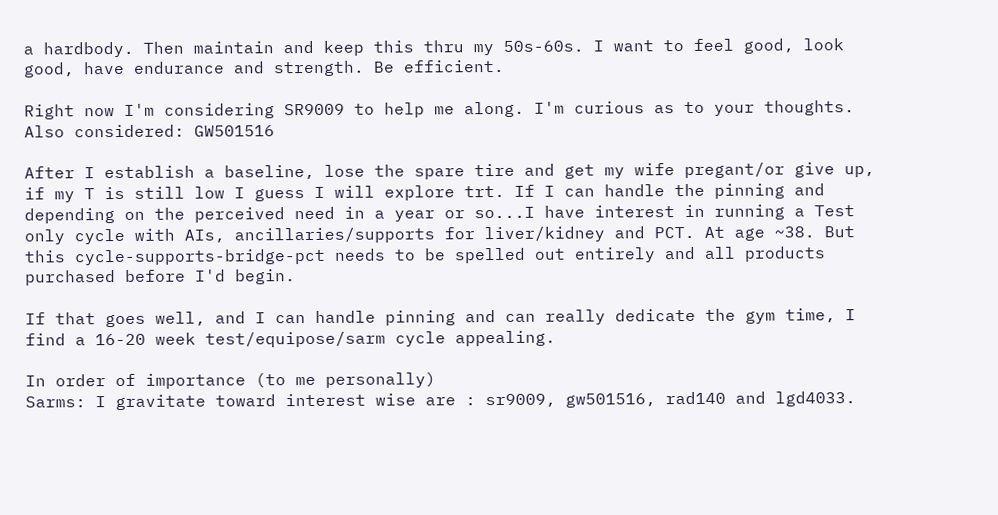a hardbody. Then maintain and keep this thru my 50s-60s. I want to feel good, look good, have endurance and strength. Be efficient.

Right now I'm considering SR9009 to help me along. I'm curious as to your thoughts.
Also considered: GW501516

After I establish a baseline, lose the spare tire and get my wife pregant/or give up, if my T is still low I guess I will explore trt. If I can handle the pinning and depending on the perceived need in a year or so...I have interest in running a Test only cycle with AIs, ancillaries/supports for liver/kidney and PCT. At age ~38. But this cycle-supports-bridge-pct needs to be spelled out entirely and all products purchased before I'd begin.

If that goes well, and I can handle pinning and can really dedicate the gym time, I find a 16-20 week test/equipose/sarm cycle appealing.

In order of importance (to me personally)
Sarms: I gravitate toward interest wise are : sr9009, gw501516, rad140 and lgd4033.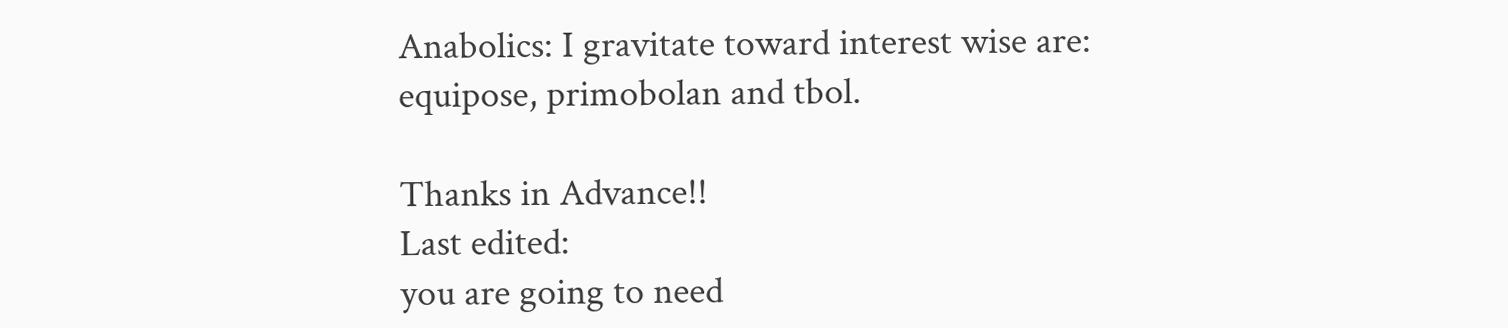Anabolics: I gravitate toward interest wise are: equipose, primobolan and tbol.

Thanks in Advance!!
Last edited:
you are going to need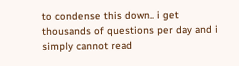to condense this down.. i get thousands of questions per day and i simply cannot read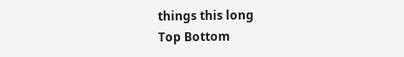things this long
Top Bottom